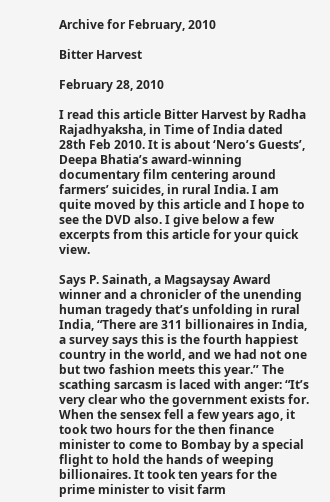Archive for February, 2010

Bitter Harvest

February 28, 2010

I read this article Bitter Harvest by Radha Rajadhyaksha, in Time of India dated 28th Feb 2010. It is about ‘Nero’s Guests’, Deepa Bhatia’s award-winning documentary film centering around farmers’ suicides, in rural India. I am quite moved by this article and I hope to see the DVD also. I give below a few excerpts from this article for your quick view.

Says P. Sainath, a Magsaysay Award winner and a chronicler of the unending human tragedy that’s unfolding in rural India, “There are 311 billionaires in India, a survey says this is the fourth happiest country in the world, and we had not one but two fashion meets this year.’’ The scathing sarcasm is laced with anger: “It’s very clear who the government exists for. When the sensex fell a few years ago, it took two hours for the then finance minister to come to Bombay by a special flight to hold the hands of weeping billionaires. It took ten years for the prime minister to visit farm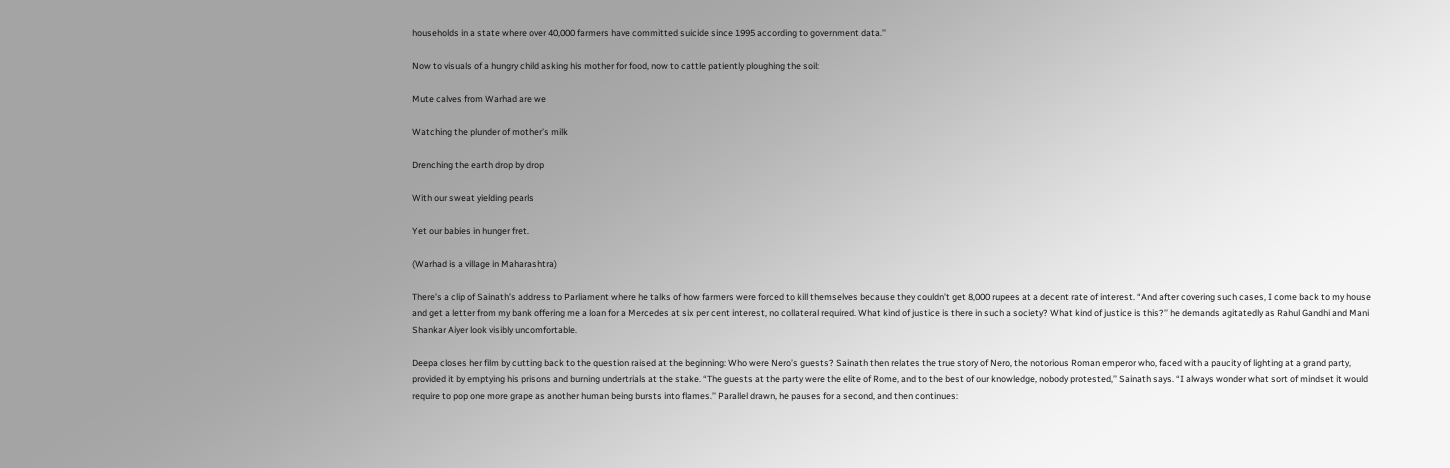households in a state where over 40,000 farmers have committed suicide since 1995 according to government data.’’

Now to visuals of a hungry child asking his mother for food, now to cattle patiently ploughing the soil:

Mute calves from Warhad are we

Watching the plunder of mother’s milk

Drenching the earth drop by drop

With our sweat yielding pearls

Yet our babies in hunger fret.

(Warhad is a village in Maharashtra)

There’s a clip of Sainath’s address to Parliament where he talks of how farmers were forced to kill themselves because they couldn’t get 8,000 rupees at a decent rate of interest. “And after covering such cases, I come back to my house and get a letter from my bank offering me a loan for a Mercedes at six per cent interest, no collateral required. What kind of justice is there in such a society? What kind of justice is this?’’ he demands agitatedly as Rahul Gandhi and Mani Shankar Aiyer look visibly uncomfortable.

Deepa closes her film by cutting back to the question raised at the beginning: Who were Nero’s guests? Sainath then relates the true story of Nero, the notorious Roman emperor who, faced with a paucity of lighting at a grand party, provided it by emptying his prisons and burning undertrials at the stake. “The guests at the party were the elite of Rome, and to the best of our knowledge, nobody protested,’’ Sainath says. “I always wonder what sort of mindset it would require to pop one more grape as another human being bursts into flames.’’ Parallel drawn, he pauses for a second, and then continues: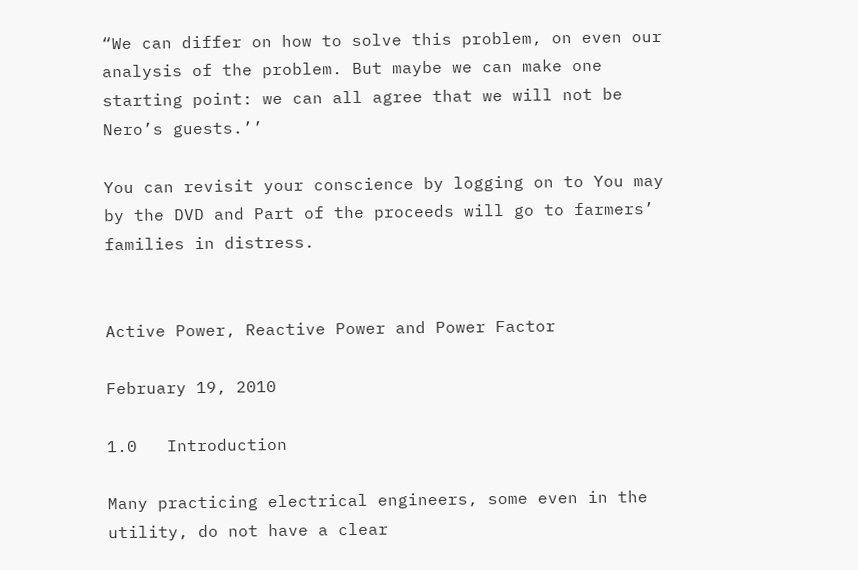“We can differ on how to solve this problem, on even our analysis of the problem. But maybe we can make one starting point: we can all agree that we will not be Nero’s guests.’’

You can revisit your conscience by logging on to You may by the DVD and Part of the proceeds will go to farmers’ families in distress.


Active Power, Reactive Power and Power Factor

February 19, 2010

1.0   Introduction

Many practicing electrical engineers, some even in the utility, do not have a clear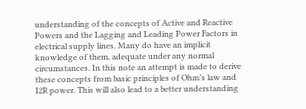understanding of the concepts of Active and Reactive Powers and the Lagging and Leading Power Factors in electrical supply lines. Many do have an implicit knowledge of them, adequate under any normal circumstances. In this note an attempt is made to derive these concepts from basic principles of Ohm’s law and I2R power. This will also lead to a better understanding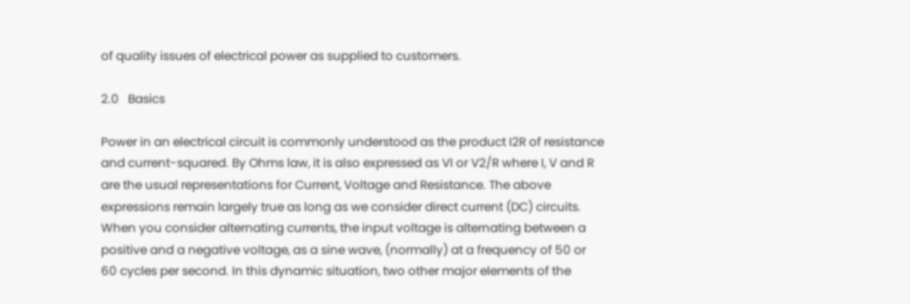of quality issues of electrical power as supplied to customers.

2.0   Basics

Power in an electrical circuit is commonly understood as the product I2R of resistance and current-squared. By Ohms law, it is also expressed as VI or V2/R where I, V and R are the usual representations for Current, Voltage and Resistance. The above expressions remain largely true as long as we consider direct current (DC) circuits. When you consider alternating currents, the input voltage is alternating between a positive and a negative voltage, as a sine wave, (normally) at a frequency of 50 or 60 cycles per second. In this dynamic situation, two other major elements of the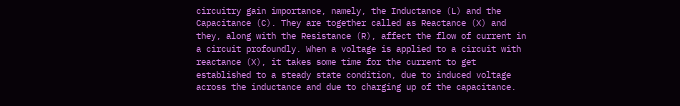circuitry gain importance, namely, the Inductance (L) and the Capacitance (C). They are together called as Reactance (X) and they, along with the Resistance (R), affect the flow of current in a circuit profoundly. When a voltage is applied to a circuit with reactance (X), it takes some time for the current to get established to a steady state condition, due to induced voltage across the inductance and due to charging up of the capacitance.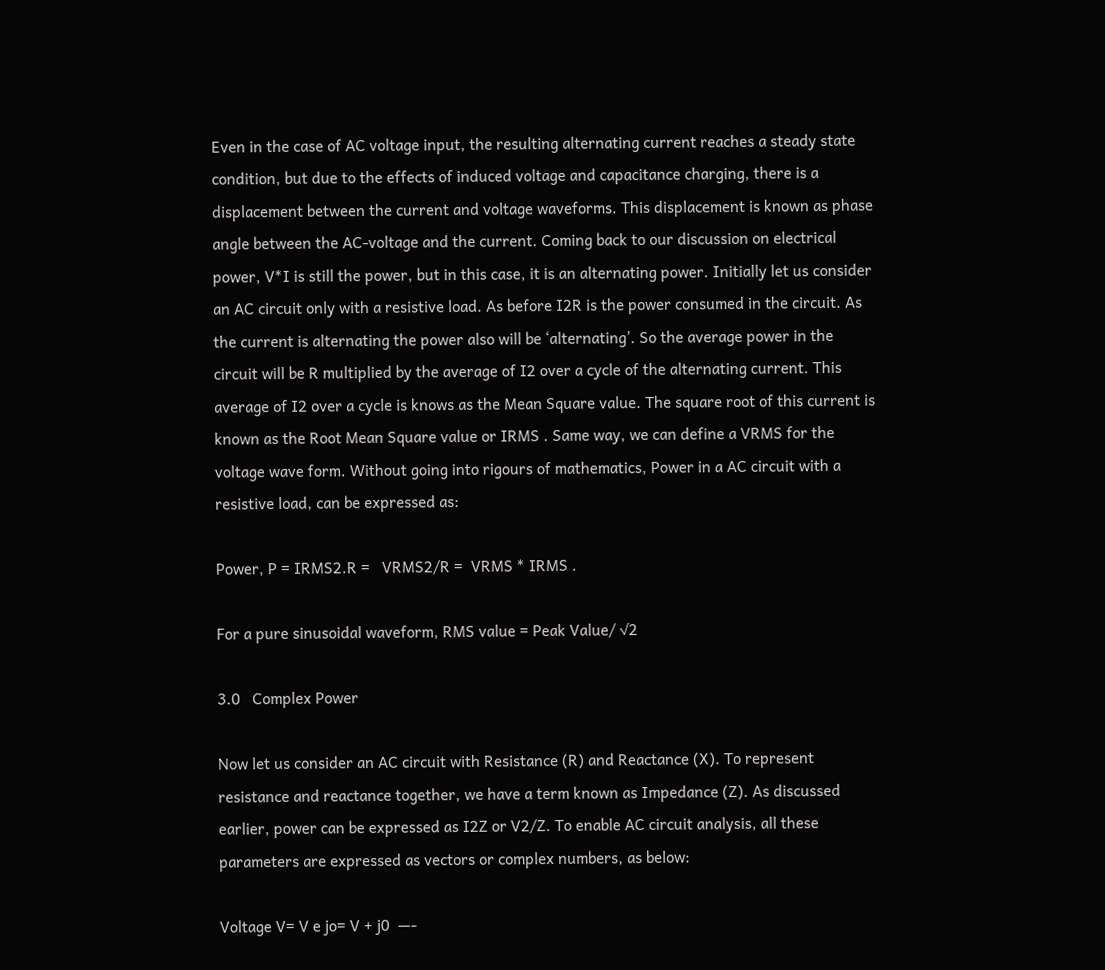Even in the case of AC voltage input, the resulting alternating current reaches a steady state condition, but due to the effects of induced voltage and capacitance charging, there is a displacement between the current and voltage waveforms. This displacement is known as phase angle between the AC-voltage and the current. Coming back to our discussion on electrical power, V*I is still the power, but in this case, it is an alternating power. Initially let us consider an AC circuit only with a resistive load. As before I2R is the power consumed in the circuit. As the current is alternating the power also will be ‘alternating’. So the average power in the circuit will be R multiplied by the average of I2 over a cycle of the alternating current. This average of I2 over a cycle is knows as the Mean Square value. The square root of this current is known as the Root Mean Square value or IRMS . Same way, we can define a VRMS for the voltage wave form. Without going into rigours of mathematics, Power in a AC circuit with a resistive load, can be expressed as:

Power, P = IRMS2.R =   VRMS2/R =  VRMS * IRMS .

For a pure sinusoidal waveform, RMS value = Peak Value/ √2

3.0   Complex Power

Now let us consider an AC circuit with Resistance (R) and Reactance (X). To represent resistance and reactance together, we have a term known as Impedance (Z). As discussed earlier, power can be expressed as I2Z or V2/Z. To enable AC circuit analysis, all these parameters are expressed as vectors or complex numbers, as below:

Voltage V= V e jo= V + j0  —-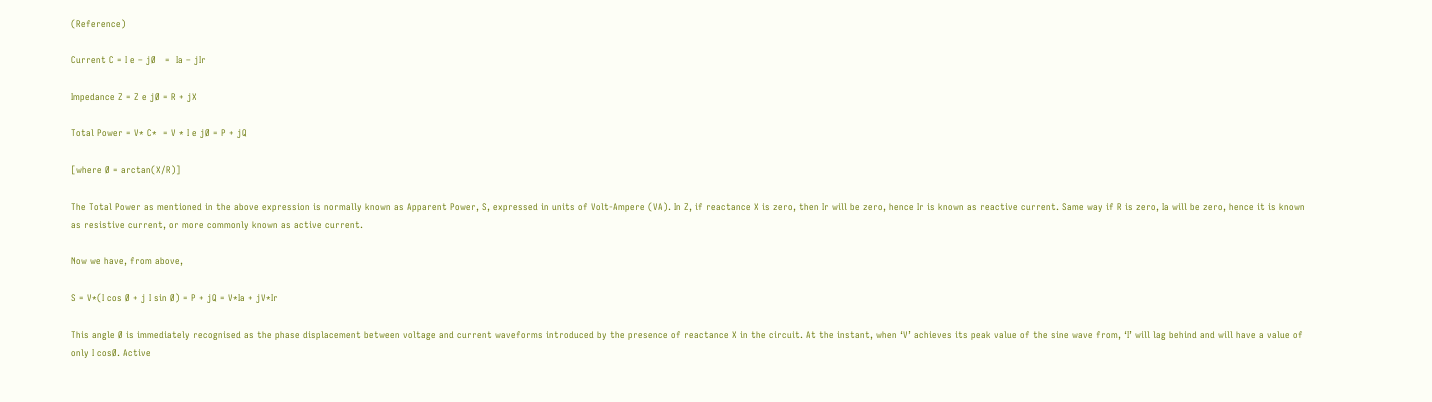(Reference)

Current C = I e – jØ   =  Ia – jIr

Impedance Z = Z e jØ = R + jX

Total Power = V* C*  = V * I e jØ = P + jQ

[where Ø = arctan(X/R)]

The Total Power as mentioned in the above expression is normally known as Apparent Power, S, expressed in units of Volt-Ampere (VA). In Z, if reactance X is zero, then Ir will be zero, hence Ir is known as reactive current. Same way if R is zero, Ia will be zero, hence it is known as resistive current, or more commonly known as active current.

Now we have, from above,

S = V*(I cos Ø + j I sin Ø) = P + jQ = V*Ia + jV*Ir

This angle Ø is immediately recognised as the phase displacement between voltage and current waveforms introduced by the presence of reactance X in the circuit. At the instant, when ‘V’ achieves its peak value of the sine wave from, ‘I’ will lag behind and will have a value of only I cosØ. Active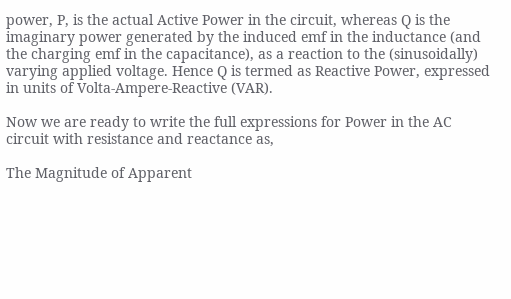power, P, is the actual Active Power in the circuit, whereas Q is the imaginary power generated by the induced emf in the inductance (and the charging emf in the capacitance), as a reaction to the (sinusoidally) varying applied voltage. Hence Q is termed as Reactive Power, expressed in units of Volta-Ampere-Reactive (VAR).

Now we are ready to write the full expressions for Power in the AC circuit with resistance and reactance as,

The Magnitude of Apparent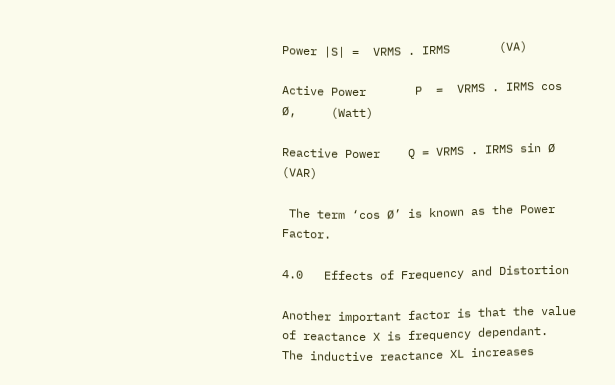Power |S| =  VRMS . IRMS       (VA)

Active Power       P  =  VRMS . IRMS cos Ø,     (Watt)

Reactive Power    Q = VRMS . IRMS sin Ø        (VAR)

 The term ‘cos Ø’ is known as the Power Factor.

4.0   Effects of Frequency and Distortion

Another important factor is that the value of reactance X is frequency dependant.  The inductive reactance XL increases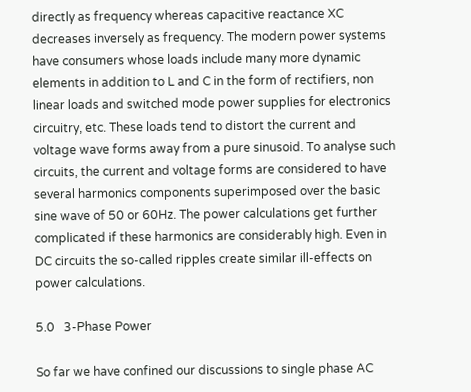directly as frequency whereas capacitive reactance XC decreases inversely as frequency. The modern power systems have consumers whose loads include many more dynamic elements in addition to L and C in the form of rectifiers, non linear loads and switched mode power supplies for electronics circuitry, etc. These loads tend to distort the current and voltage wave forms away from a pure sinusoid. To analyse such circuits, the current and voltage forms are considered to have several harmonics components superimposed over the basic sine wave of 50 or 60Hz. The power calculations get further complicated if these harmonics are considerably high. Even in DC circuits the so-called ripples create similar ill-effects on power calculations.

5.0   3-Phase Power

So far we have confined our discussions to single phase AC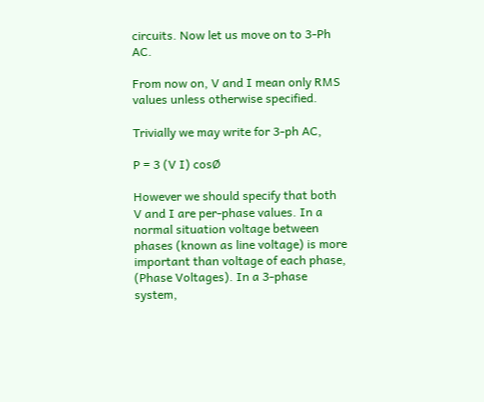circuits. Now let us move on to 3-Ph AC.

From now on, V and I mean only RMS values unless otherwise specified.

Trivially we may write for 3-ph AC,

P = 3 (V I) cosØ

However we should specify that both V and I are per-phase values. In a normal situation voltage between phases (known as line voltage) is more important than voltage of each phase, (Phase Voltages). In a 3-phase system,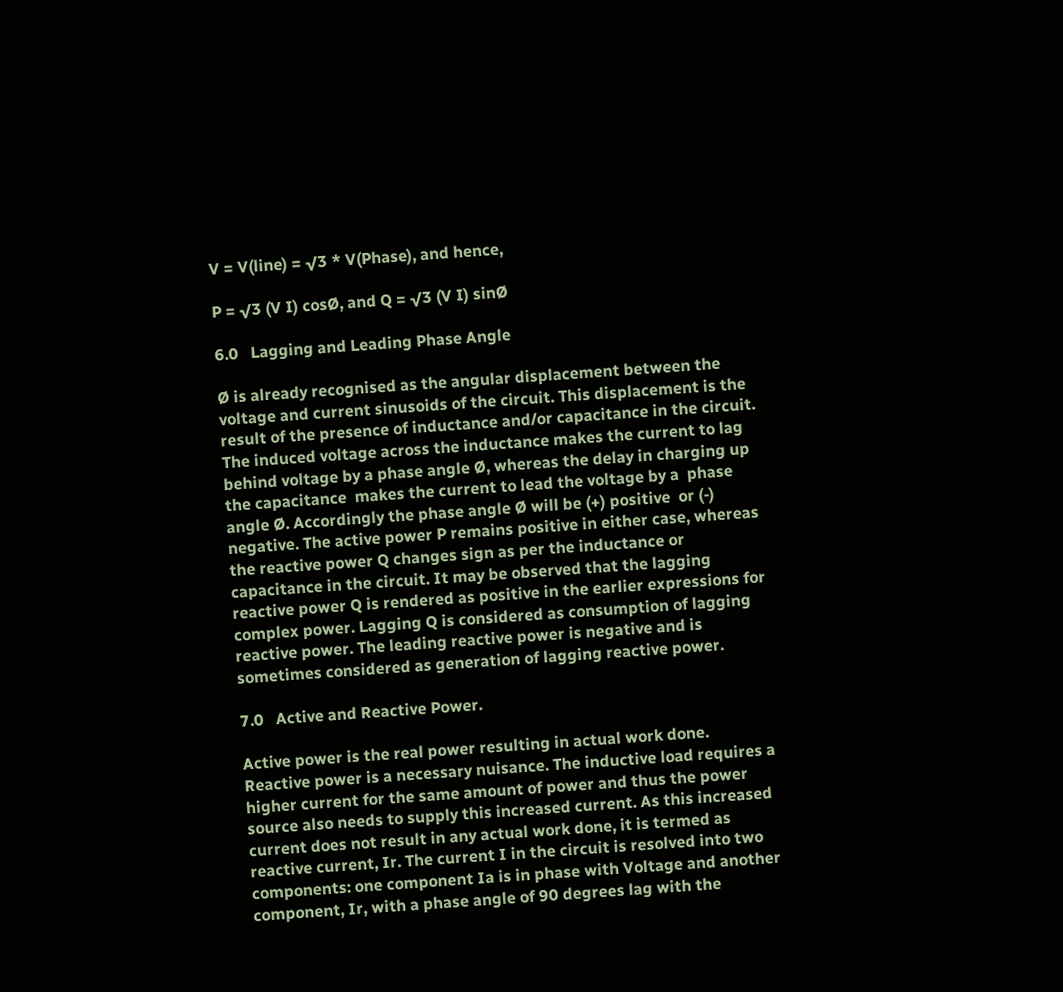V = V(line) = √3 * V(Phase), and hence,

P = √3 (V I) cosØ, and Q = √3 (V I) sinØ

6.0   Lagging and Leading Phase Angle

Ø is already recognised as the angular displacement between the voltage and current sinusoids of the circuit. This displacement is the result of the presence of inductance and/or capacitance in the circuit. The induced voltage across the inductance makes the current to lag behind voltage by a phase angle Ø, whereas the delay in charging up the capacitance  makes the current to lead the voltage by a  phase angle Ø. Accordingly the phase angle Ø will be (+) positive  or (-) negative. The active power P remains positive in either case, whereas the reactive power Q changes sign as per the inductance or capacitance in the circuit. It may be observed that the lagging reactive power Q is rendered as positive in the earlier expressions for complex power. Lagging Q is considered as consumption of lagging reactive power. The leading reactive power is negative and is sometimes considered as generation of lagging reactive power.

7.0   Active and Reactive Power.

Active power is the real power resulting in actual work done. Reactive power is a necessary nuisance. The inductive load requires a higher current for the same amount of power and thus the power source also needs to supply this increased current. As this increased current does not result in any actual work done, it is termed as reactive current, Ir. The current I in the circuit is resolved into two components: one component Ia is in phase with Voltage and another component, Ir, with a phase angle of 90 degrees lag with the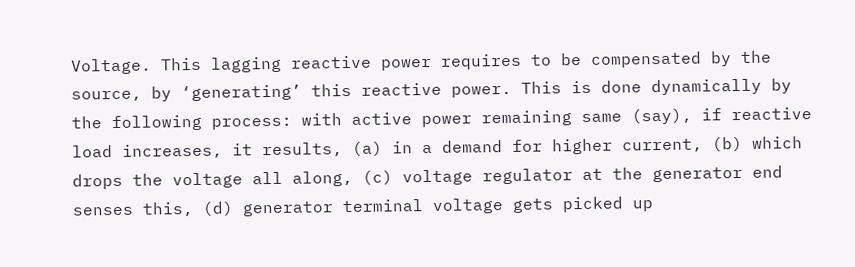Voltage. This lagging reactive power requires to be compensated by the source, by ‘generating’ this reactive power. This is done dynamically by the following process: with active power remaining same (say), if reactive load increases, it results, (a) in a demand for higher current, (b) which drops the voltage all along, (c) voltage regulator at the generator end senses this, (d) generator terminal voltage gets picked up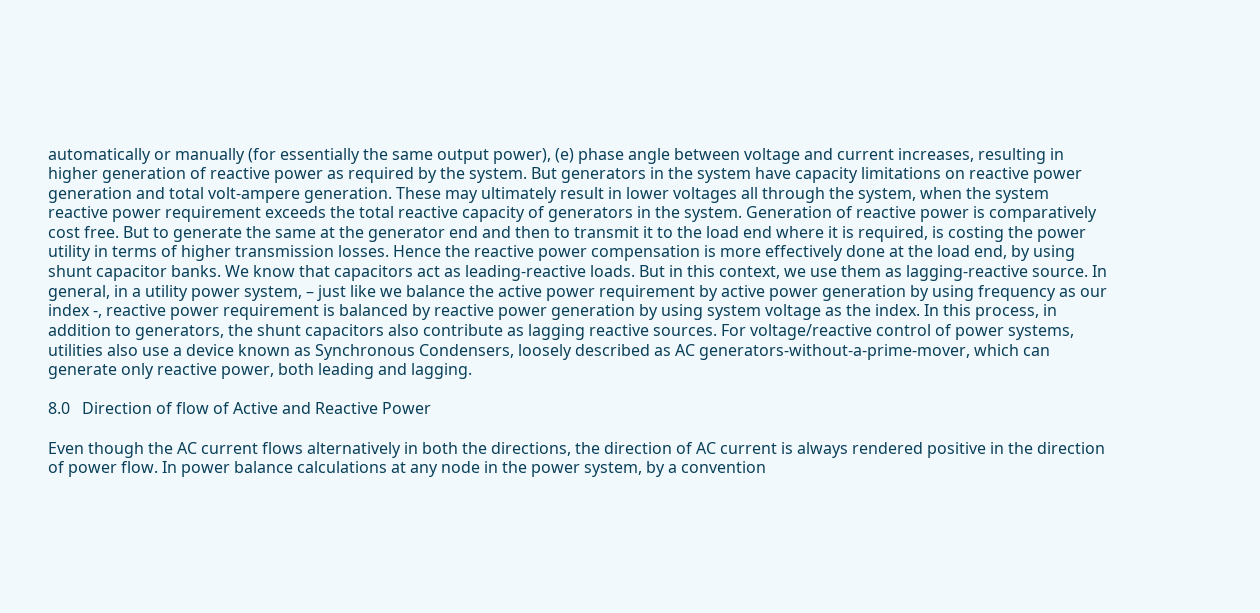automatically or manually (for essentially the same output power), (e) phase angle between voltage and current increases, resulting in higher generation of reactive power as required by the system. But generators in the system have capacity limitations on reactive power generation and total volt-ampere generation. These may ultimately result in lower voltages all through the system, when the system reactive power requirement exceeds the total reactive capacity of generators in the system. Generation of reactive power is comparatively cost free. But to generate the same at the generator end and then to transmit it to the load end where it is required, is costing the power utility in terms of higher transmission losses. Hence the reactive power compensation is more effectively done at the load end, by using shunt capacitor banks. We know that capacitors act as leading-reactive loads. But in this context, we use them as lagging-reactive source. In general, in a utility power system, – just like we balance the active power requirement by active power generation by using frequency as our index -, reactive power requirement is balanced by reactive power generation by using system voltage as the index. In this process, in addition to generators, the shunt capacitors also contribute as lagging reactive sources. For voltage/reactive control of power systems, utilities also use a device known as Synchronous Condensers, loosely described as AC generators-without-a-prime-mover, which can generate only reactive power, both leading and lagging.

8.0   Direction of flow of Active and Reactive Power

Even though the AC current flows alternatively in both the directions, the direction of AC current is always rendered positive in the direction of power flow. In power balance calculations at any node in the power system, by a convention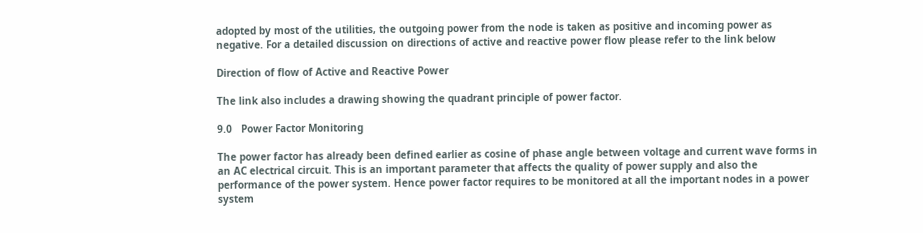adopted by most of the utilities, the outgoing power from the node is taken as positive and incoming power as negative. For a detailed discussion on directions of active and reactive power flow please refer to the link below

Direction of flow of Active and Reactive Power

The link also includes a drawing showing the quadrant principle of power factor.

9.0   Power Factor Monitoring

The power factor has already been defined earlier as cosine of phase angle between voltage and current wave forms in an AC electrical circuit. This is an important parameter that affects the quality of power supply and also the performance of the power system. Hence power factor requires to be monitored at all the important nodes in a power system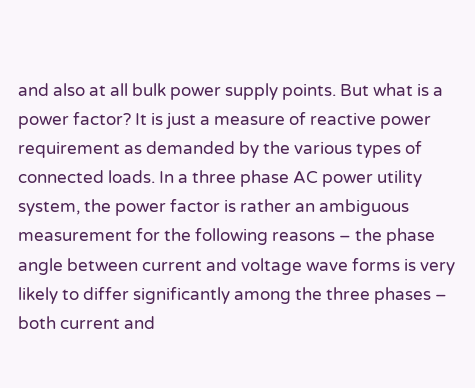and also at all bulk power supply points. But what is a power factor? It is just a measure of reactive power requirement as demanded by the various types of connected loads. In a three phase AC power utility system, the power factor is rather an ambiguous measurement for the following reasons – the phase angle between current and voltage wave forms is very likely to differ significantly among the three phases – both current and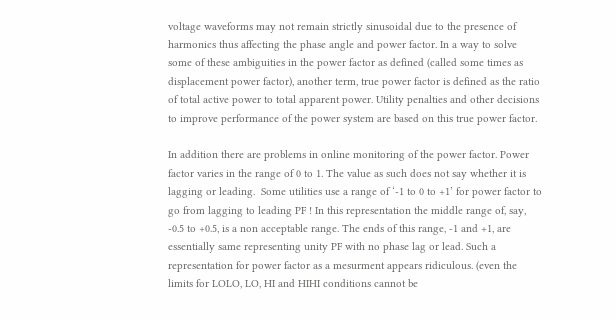voltage waveforms may not remain strictly sinusoidal due to the presence of harmonics thus affecting the phase angle and power factor. In a way to solve some of these ambiguities in the power factor as defined (called some times as displacement power factor), another term, true power factor is defined as the ratio of total active power to total apparent power. Utility penalties and other decisions to improve performance of the power system are based on this true power factor.

In addition there are problems in online monitoring of the power factor. Power factor varies in the range of 0 to 1. The value as such does not say whether it is lagging or leading.  Some utilities use a range of ‘-1 to 0 to +1’ for power factor to go from lagging to leading PF ! In this representation the middle range of, say, -0.5 to +0.5, is a non acceptable range. The ends of this range, -1 and +1, are essentially same representing unity PF with no phase lag or lead. Such a representation for power factor as a mesurment appears ridiculous. (even the limits for LOLO, LO, HI and HIHI conditions cannot be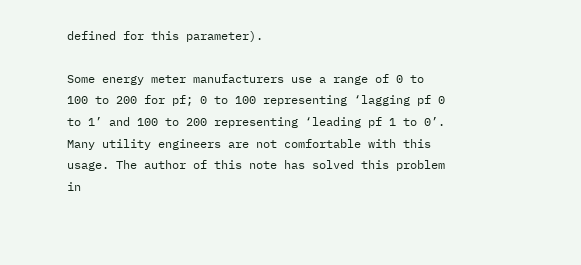defined for this parameter).

Some energy meter manufacturers use a range of 0 to 100 to 200 for pf; 0 to 100 representing ‘lagging pf 0 to 1’ and 100 to 200 representing ‘leading pf 1 to 0’. Many utility engineers are not comfortable with this usage. The author of this note has solved this problem in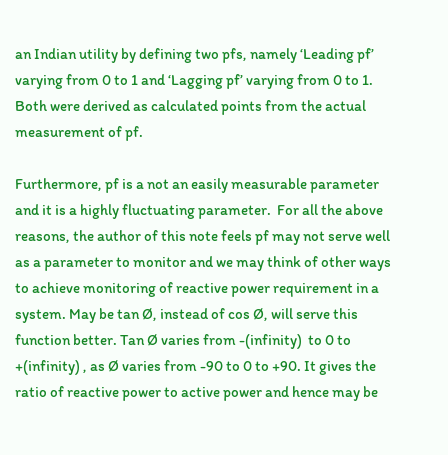an Indian utility by defining two pfs, namely ‘Leading pf’ varying from 0 to 1 and ‘Lagging pf’ varying from 0 to 1. Both were derived as calculated points from the actual measurement of pf.

Furthermore, pf is a not an easily measurable parameter and it is a highly fluctuating parameter.  For all the above reasons, the author of this note feels pf may not serve well as a parameter to monitor and we may think of other ways to achieve monitoring of reactive power requirement in a system. May be tan Ø, instead of cos Ø, will serve this function better. Tan Ø varies from -(infinity)  to 0 to +(infinity) , as Ø varies from -90 to 0 to +90. It gives the ratio of reactive power to active power and hence may be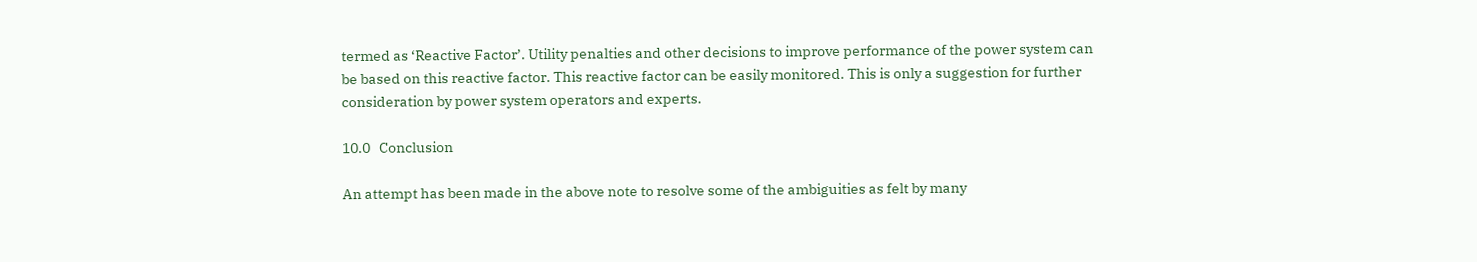termed as ‘Reactive Factor’. Utility penalties and other decisions to improve performance of the power system can be based on this reactive factor. This reactive factor can be easily monitored. This is only a suggestion for further consideration by power system operators and experts.

10.0   Conclusion

An attempt has been made in the above note to resolve some of the ambiguities as felt by many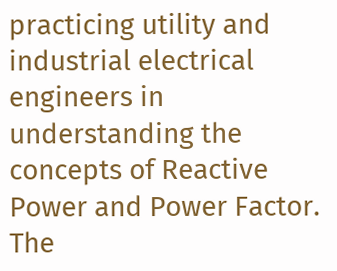practicing utility and industrial electrical engineers in understanding the concepts of Reactive Power and Power Factor. The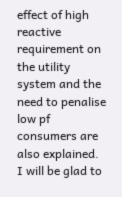effect of high reactive requirement on the utility system and the need to penalise low pf consumers are also explained. I will be glad to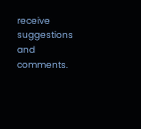receive suggestions and comments.